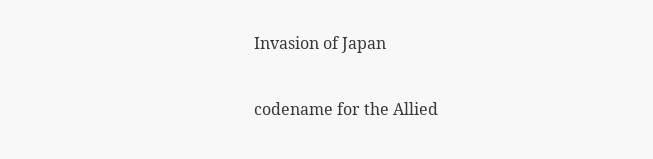Invasion of Japan

codename for the Allied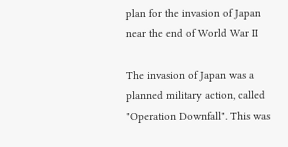plan for the invasion of Japan near the end of World War II

The invasion of Japan was a planned military action, called "Operation Downfall". This was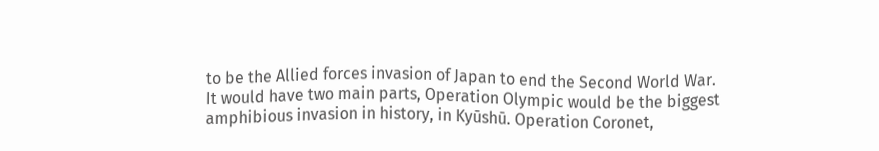to be the Allied forces invasion of Japan to end the Second World War. It would have two main parts, Operation Olympic would be the biggest amphibious invasion in history, in Kyūshū. Operation Coronet,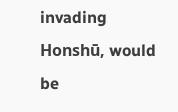invading Honshū, would be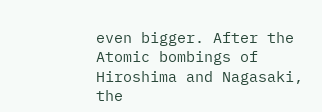even bigger. After the Atomic bombings of Hiroshima and Nagasaki, the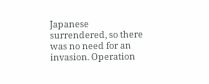Japanese surrendered, so there was no need for an invasion. Operation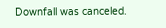Downfall was canceled.